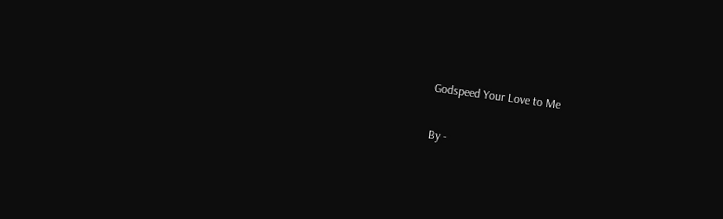Godspeed Your Love to Me

By -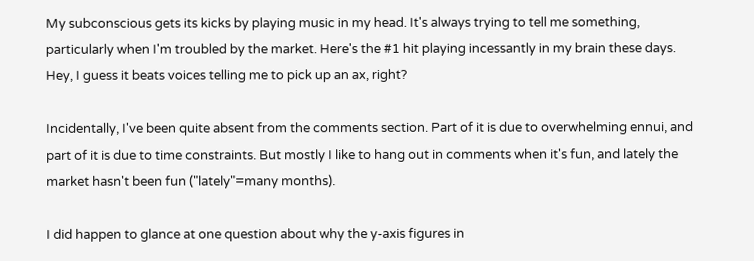My subconscious gets its kicks by playing music in my head. It's always trying to tell me something, particularly when I'm troubled by the market. Here's the #1 hit playing incessantly in my brain these days. Hey, I guess it beats voices telling me to pick up an ax, right?

Incidentally, I've been quite absent from the comments section. Part of it is due to overwhelming ennui, and part of it is due to time constraints. But mostly I like to hang out in comments when it's fun, and lately the market hasn't been fun ("lately"=many months).

I did happen to glance at one question about why the y-axis figures in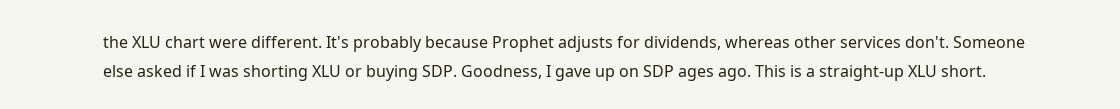the XLU chart were different. It's probably because Prophet adjusts for dividends, whereas other services don't. Someone else asked if I was shorting XLU or buying SDP. Goodness, I gave up on SDP ages ago. This is a straight-up XLU short.